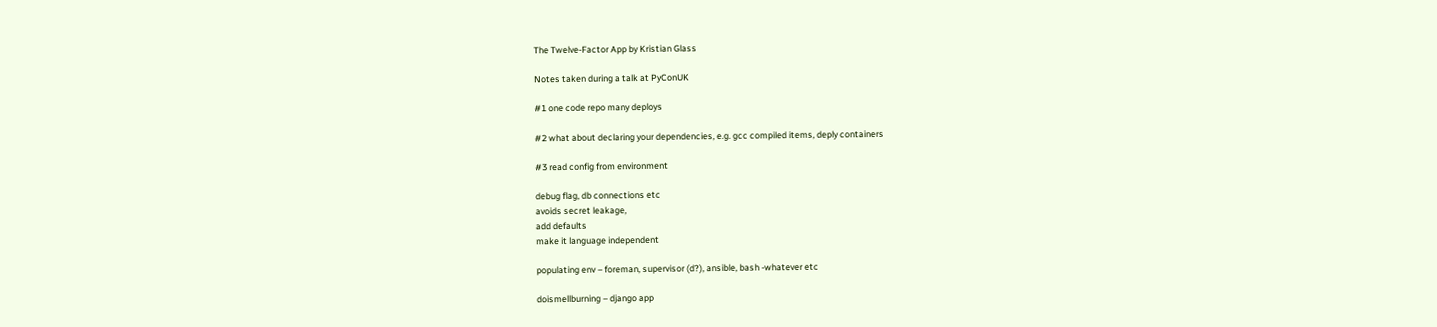The Twelve-Factor App by Kristian Glass

Notes taken during a talk at PyConUK

#1 one code repo many deploys

#2 what about declaring your dependencies, e.g. gcc compiled items, deply containers

#3 read config from environment

debug flag, db connections etc
avoids secret leakage,
add defaults
make it language independent

populating env – foreman, supervisor (d?), ansible, bash -whatever etc

doismellburning – django app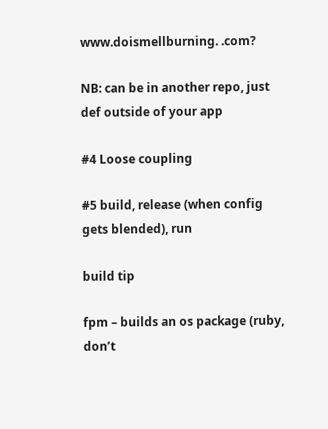www.doismellburning. .com?

NB: can be in another repo, just def outside of your app

#4 Loose coupling

#5 build, release (when config gets blended), run

build tip

fpm – builds an os package (ruby, don’t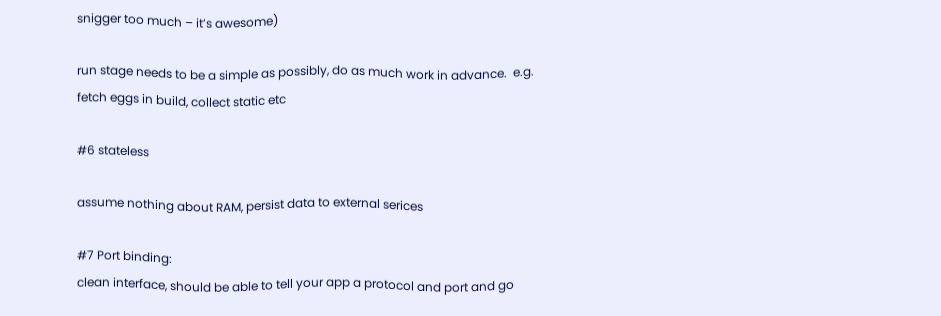snigger too much – it’s awesome)

run stage needs to be a simple as possibly, do as much work in advance.  e.g. fetch eggs in build, collect static etc

#6 stateless

assume nothing about RAM, persist data to external serices

#7 Port binding:
clean interface, should be able to tell your app a protocol and port and go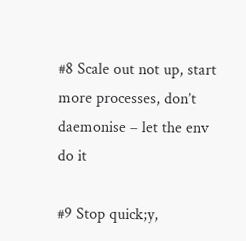#8 Scale out not up, start more processes, don’t daemonise – let the env do it

#9 Stop quick;y,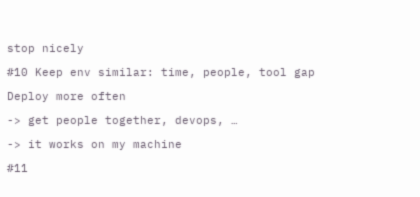stop nicely

#10 Keep env similar: time, people, tool gap

Deploy more often

-> get people together, devops, …

-> it works on my machine

#11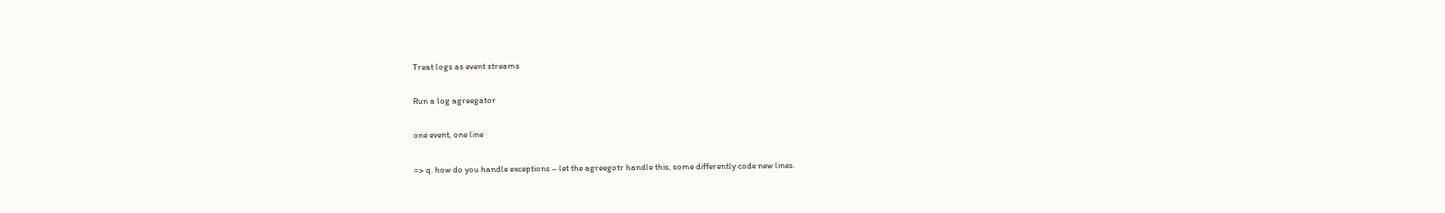Treat logs as event streams

Run a log agreegator

one event, one line

=> q. how do you handle exceptions – let the agreegotr handle this, some differently code new lines.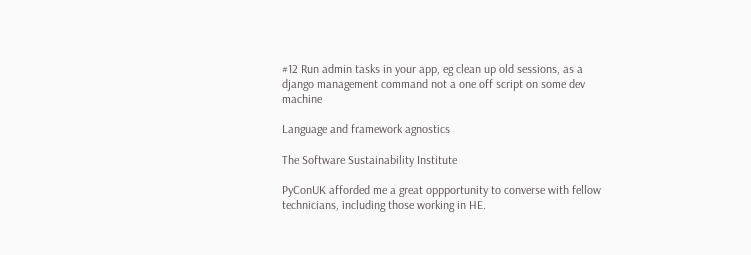#12 Run admin tasks in your app, eg clean up old sessions, as a django management command not a one off script on some dev machine

Language and framework agnostics

The Software Sustainability Institute

PyConUK afforded me a great oppportunity to converse with fellow technicians, including those working in HE.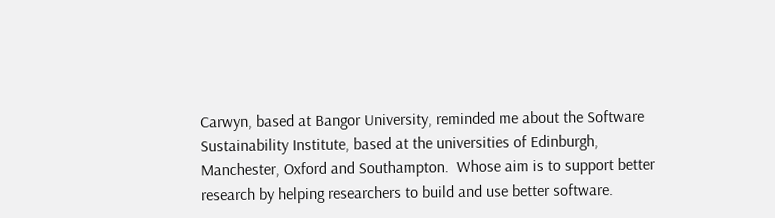Carwyn, based at Bangor University, reminded me about the Software Sustainability Institute, based at the universities of Edinburgh, Manchester, Oxford and Southampton.  Whose aim is to support better research by helping researchers to build and use better software.